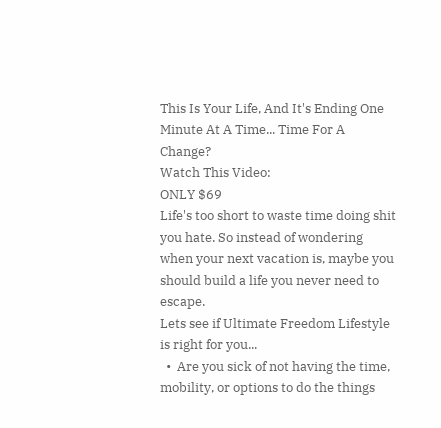This Is Your Life, And It's Ending One Minute At A Time... Time For A Change?
Watch This Video:
ONLY $69
Life's too short to waste time doing shit you hate. So instead of wondering when your next vacation is, maybe you should build a life you never need to escape.
Lets see if Ultimate Freedom Lifestyle is right for you...
  •  Are you sick of not having the time, mobility, or options to do the things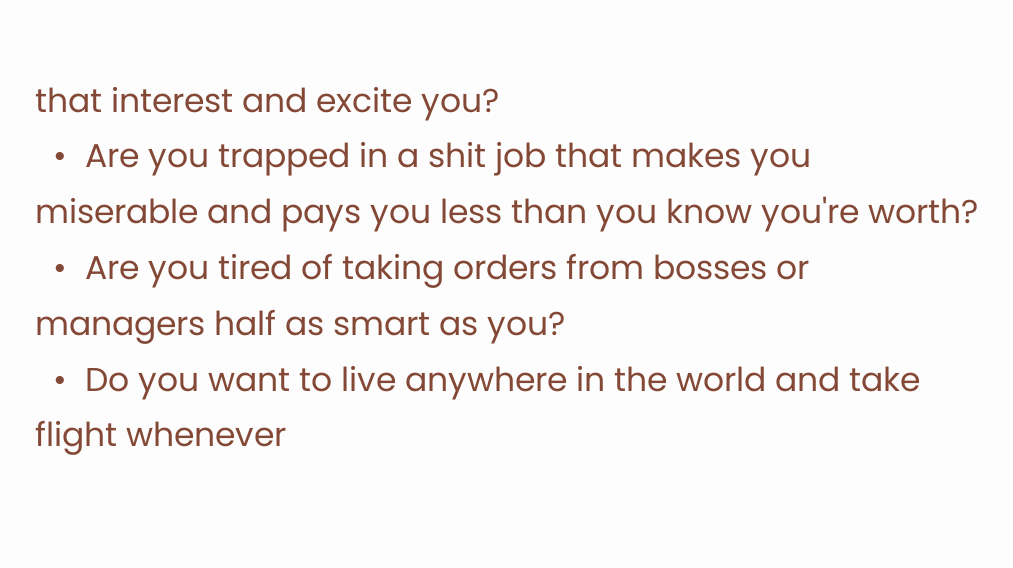that interest and excite you?
  •  Are you trapped in a shit job that makes you miserable and pays you less than you know you're worth?
  •  Are you tired of taking orders from bosses or managers half as smart as you?
  •  Do you want to live anywhere in the world and take flight whenever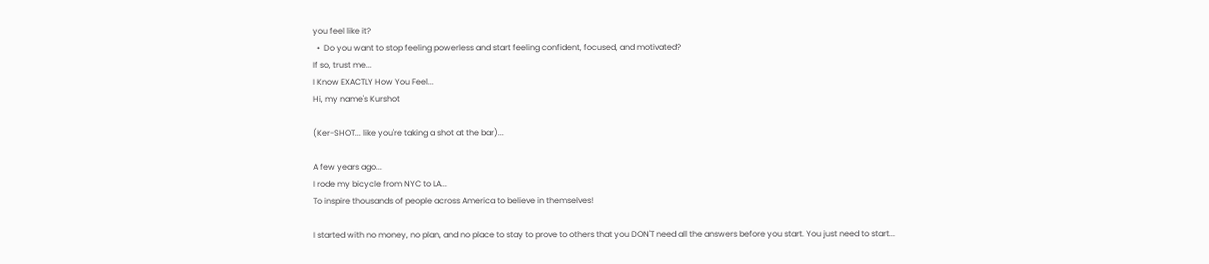you feel like it?
  •  Do you want to stop feeling powerless and start feeling confident, focused, and motivated?
If so, trust me...
I Know EXACTLY How You Feel...
Hi, my name's Kurshot

(Ker-SHOT... like you're taking a shot at the bar)...

A few years ago...
I rode my bicycle from NYC to LA...
To inspire thousands of people across America to believe in themselves!

I started with no money, no plan, and no place to stay to prove to others that you DON'T need all the answers before you start. You just need to start...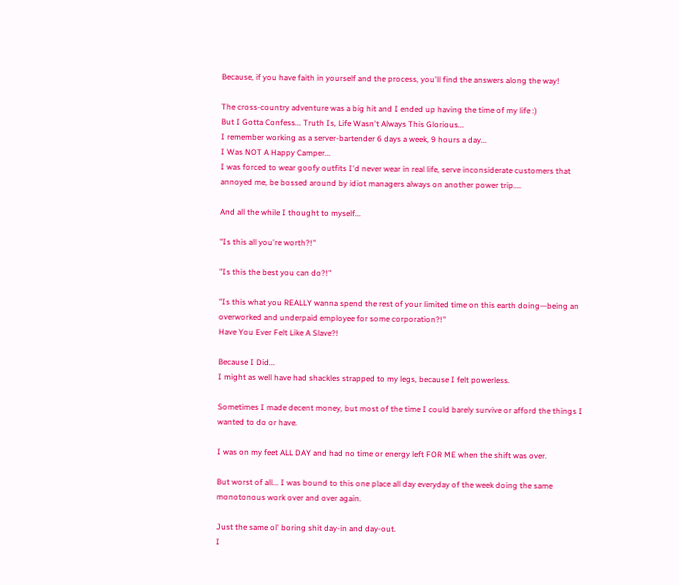Because, if you have faith in yourself and the process, you'll find the answers along the way!

The cross-country adventure was a big hit and I ended up having the time of my life :)
But I Gotta Confess... Truth Is, Life Wasn't Always This Glorious...
I remember working as a server-bartender 6 days a week, 9 hours a day...
I Was NOT A Happy Camper...
I was forced to wear goofy outfits I'd never wear in real life, serve inconsiderate customers that annoyed me, be bossed around by idiot managers always on another power trip....

And all the while I thought to myself...

"Is this all you're worth?!"

"Is this the best you can do?!"

"Is this what you REALLY wanna spend the rest of your limited time on this earth doing—being an overworked and underpaid employee for some corporation?!"
Have You Ever Felt Like A Slave?!

Because I Did...
I might as well have had shackles strapped to my legs, because I felt powerless.

Sometimes I made decent money, but most of the time I could barely survive or afford the things I wanted to do or have.

I was on my feet ALL DAY and had no time or energy left FOR ME when the shift was over.

But worst of all... I was bound to this one place all day everyday of the week doing the same monotonous work over and over again.

Just the same ol' boring shit day-in and day-out.
I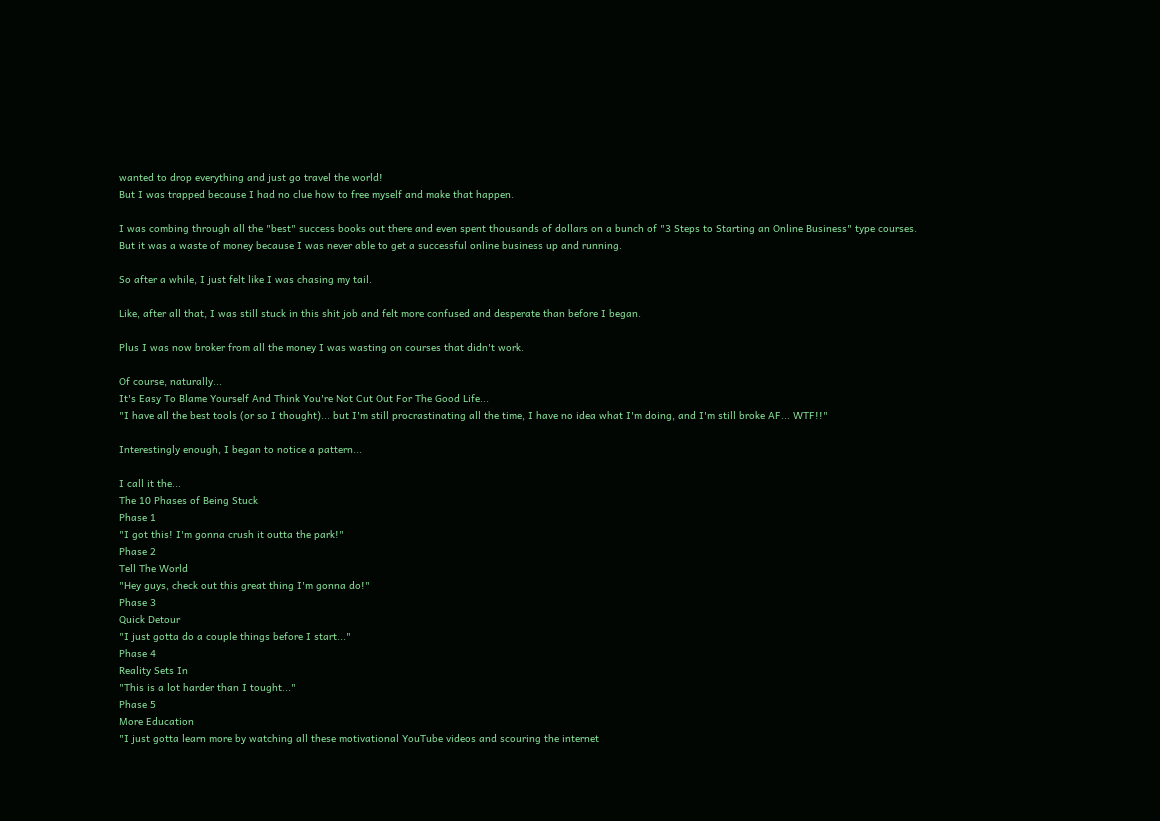wanted to drop everything and just go travel the world!
But I was trapped because I had no clue how to free myself and make that happen.

I was combing through all the "best" success books out there and even spent thousands of dollars on a bunch of "3 Steps to Starting an Online Business" type courses.
But it was a waste of money because I was never able to get a successful online business up and running.

So after a while, I just felt like I was chasing my tail.

Like, after all that, I was still stuck in this shit job and felt more confused and desperate than before I began.

Plus I was now broker from all the money I was wasting on courses that didn't work.

Of course, naturally...
It's Easy To Blame Yourself And Think You're Not Cut Out For The Good Life...
"I have all the best tools (or so I thought)... but I'm still procrastinating all the time, I have no idea what I'm doing, and I'm still broke AF... WTF!!"

Interestingly enough, I began to notice a pattern...

I call it the...
The 10 Phases of Being Stuck
Phase 1
"I got this! I'm gonna crush it outta the park!"
Phase 2
Tell The World
"Hey guys, check out this great thing I'm gonna do!"
Phase 3
Quick Detour
"I just gotta do a couple things before I start..."
Phase 4
Reality Sets In
"This is a lot harder than I tought..."
Phase 5
More Education
"I just gotta learn more by watching all these motivational YouTube videos and scouring the internet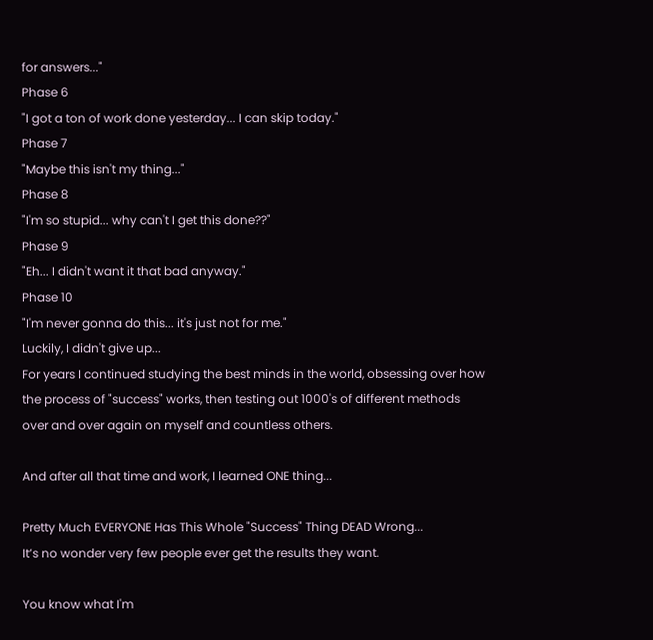for answers..."
Phase 6
"I got a ton of work done yesterday... I can skip today."
Phase 7
"Maybe this isn't my thing..."
Phase 8
"I'm so stupid... why can't I get this done??"
Phase 9
"Eh... I didn't want it that bad anyway."
Phase 10
"I'm never gonna do this... it's just not for me."
Luckily, I didn't give up...
For years I continued studying the best minds in the world, obsessing over how the process of "success" works, then testing out 1000's of different methods over and over again on myself and countless others.

And after all that time and work, I learned ONE thing...

Pretty Much EVERYONE Has This Whole "Success" Thing DEAD Wrong...
It’s no wonder very few people ever get the results they want.

You know what I'm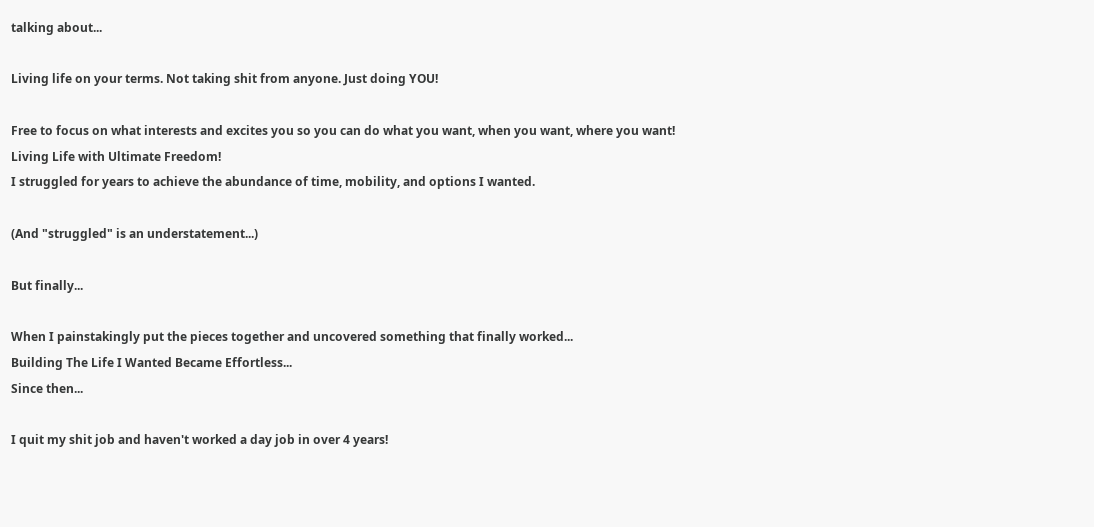talking about...

Living life on your terms. Not taking shit from anyone. Just doing YOU!

Free to focus on what interests and excites you so you can do what you want, when you want, where you want!
Living Life with Ultimate Freedom!
I struggled for years to achieve the abundance of time, mobility, and options I wanted.

(And "struggled" is an understatement...)

But finally...

When I painstakingly put the pieces together and uncovered something that finally worked...
Building The Life I Wanted Became Effortless...
Since then...

I quit my shit job and haven't worked a day job in over 4 years!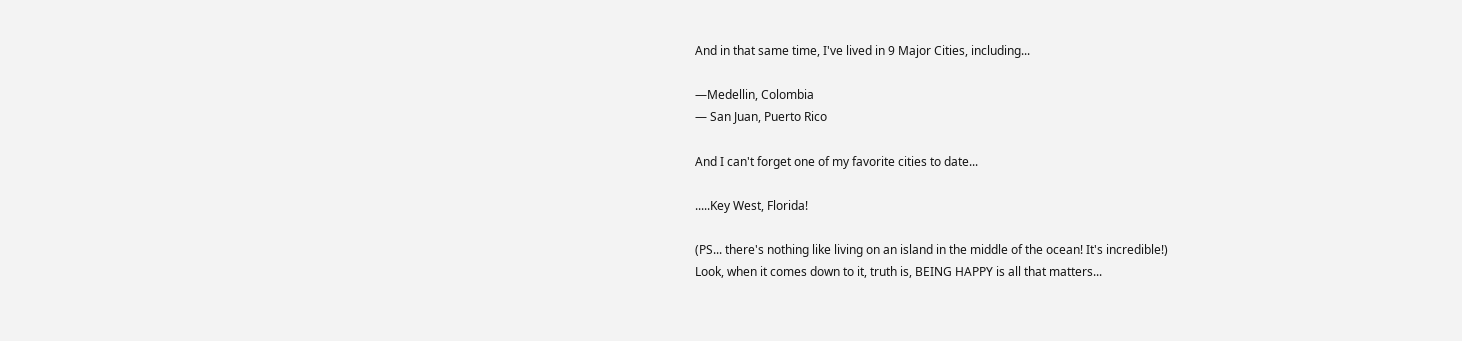And in that same time, I've lived in 9 Major Cities, including...

—Medellin, Colombia
— San Juan, Puerto Rico

And I can't forget one of my favorite cities to date...

.....Key West, Florida!

(PS... there's nothing like living on an island in the middle of the ocean! It's incredible!)
Look, when it comes down to it, truth is, BEING HAPPY is all that matters...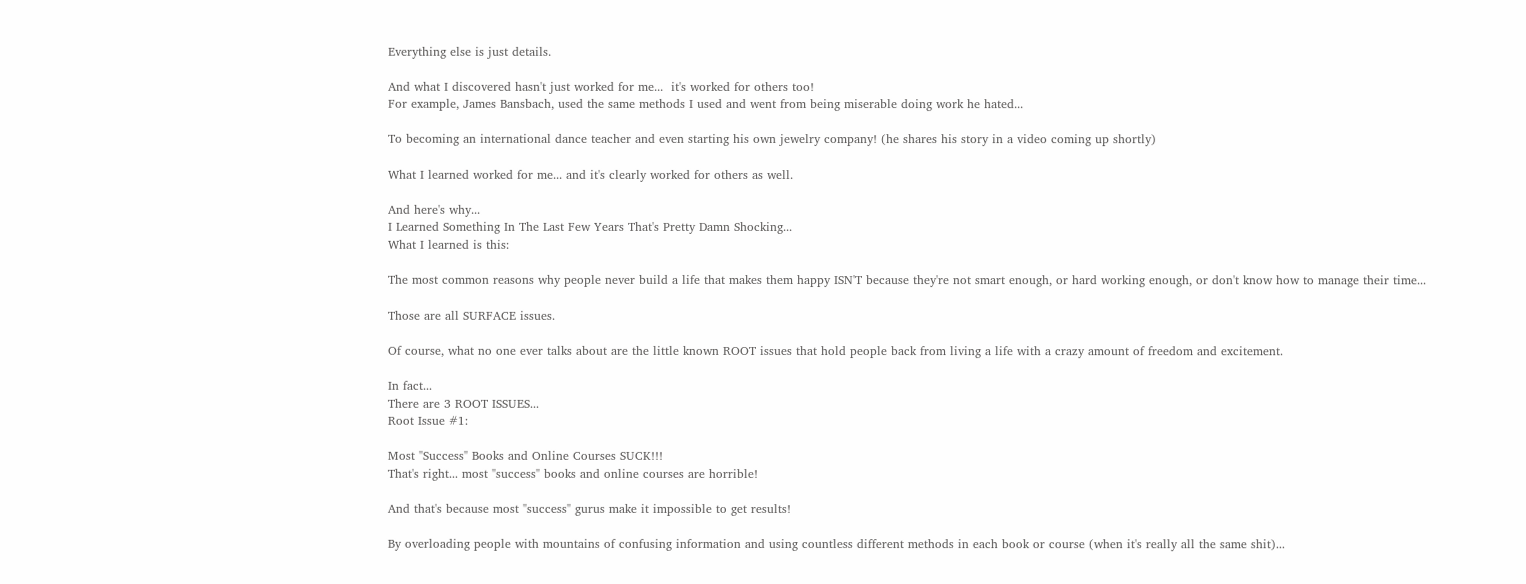Everything else is just details.

And what I discovered hasn't just worked for me...  it's worked for others too!
For example, James Bansbach, used the same methods I used and went from being miserable doing work he hated...

To becoming an international dance teacher and even starting his own jewelry company! (he shares his story in a video coming up shortly)

What I learned worked for me... and it's clearly worked for others as well.

And here's why...
I Learned Something In The Last Few Years That's Pretty Damn Shocking...
What I learned is this:

The most common reasons why people never build a life that makes them happy ISN'T because they're not smart enough, or hard working enough, or don't know how to manage their time...

Those are all SURFACE issues.

Of course, what no one ever talks about are the little known ROOT issues that hold people back from living a life with a crazy amount of freedom and excitement.

In fact...
There are 3 ROOT ISSUES...
Root Issue #1:

Most "Success" Books and Online Courses SUCK!!!
That's right... most "success" books and online courses are horrible!

And that's because most "success" gurus make it impossible to get results!

By overloading people with mountains of confusing information and using countless different methods in each book or course (when it's really all the same shit)...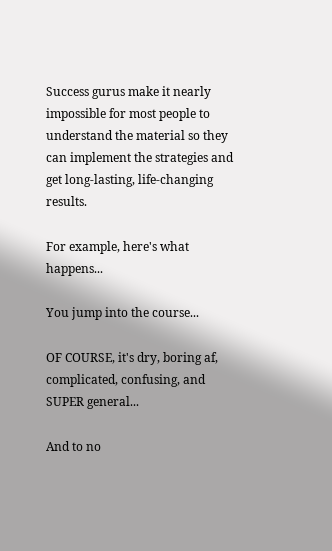Success gurus make it nearly impossible for most people to understand the material so they can implement the strategies and get long-lasting, life-changing results.

For example, here's what happens...

You jump into the course...

OF COURSE, it's dry, boring af, complicated, confusing, and SUPER general...

And to no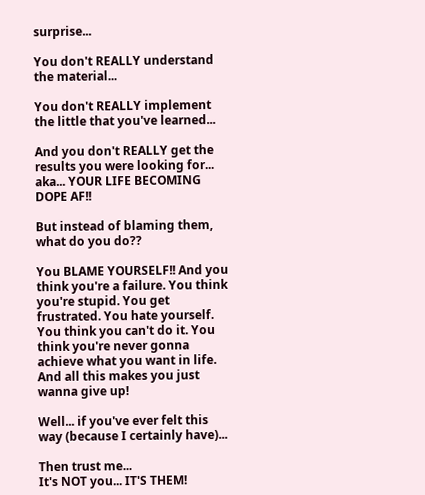surprise...

You don't REALLY understand the material...

You don't REALLY implement the little that you've learned...

And you don't REALLY get the results you were looking for... aka... YOUR LIFE BECOMING DOPE AF!!

But instead of blaming them, what do you do??

You BLAME YOURSELF!! And you think you're a failure. You think you're stupid. You get frustrated. You hate yourself. You think you can't do it. You think you're never gonna achieve what you want in life. And all this makes you just wanna give up!

Well... if you've ever felt this way (because I certainly have)...

Then trust me...
It's NOT you... IT'S THEM!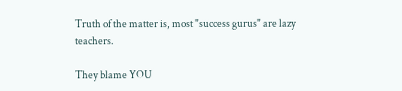Truth of the matter is, most "success gurus" are lazy teachers.

They blame YOU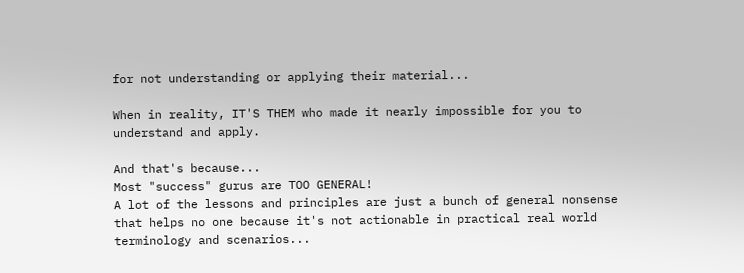for not understanding or applying their material...

When in reality, IT'S THEM who made it nearly impossible for you to understand and apply.

And that's because...
Most "success" gurus are TOO GENERAL!
A lot of the lessons and principles are just a bunch of general nonsense that helps no one because it's not actionable in practical real world terminology and scenarios...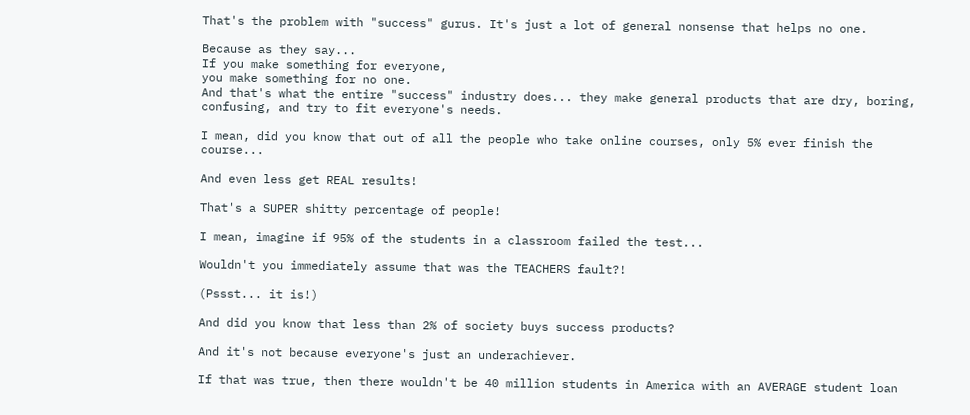That's the problem with "success" gurus. It's just a lot of general nonsense that helps no one.

Because as they say...
If you make something for everyone,
you make something for no one.
And that's what the entire "success" industry does... they make general products that are dry, boring, confusing, and try to fit everyone's needs.

I mean, did you know that out of all the people who take online courses, only 5% ever finish the course...

And even less get REAL results!

That's a SUPER shitty percentage of people!

I mean, imagine if 95% of the students in a classroom failed the test...

Wouldn't you immediately assume that was the TEACHERS fault?!

(Pssst... it is!)

And did you know that less than 2% of society buys success products?

And it's not because everyone's just an underachiever.

If that was true, then there wouldn't be 40 million students in America with an AVERAGE student loan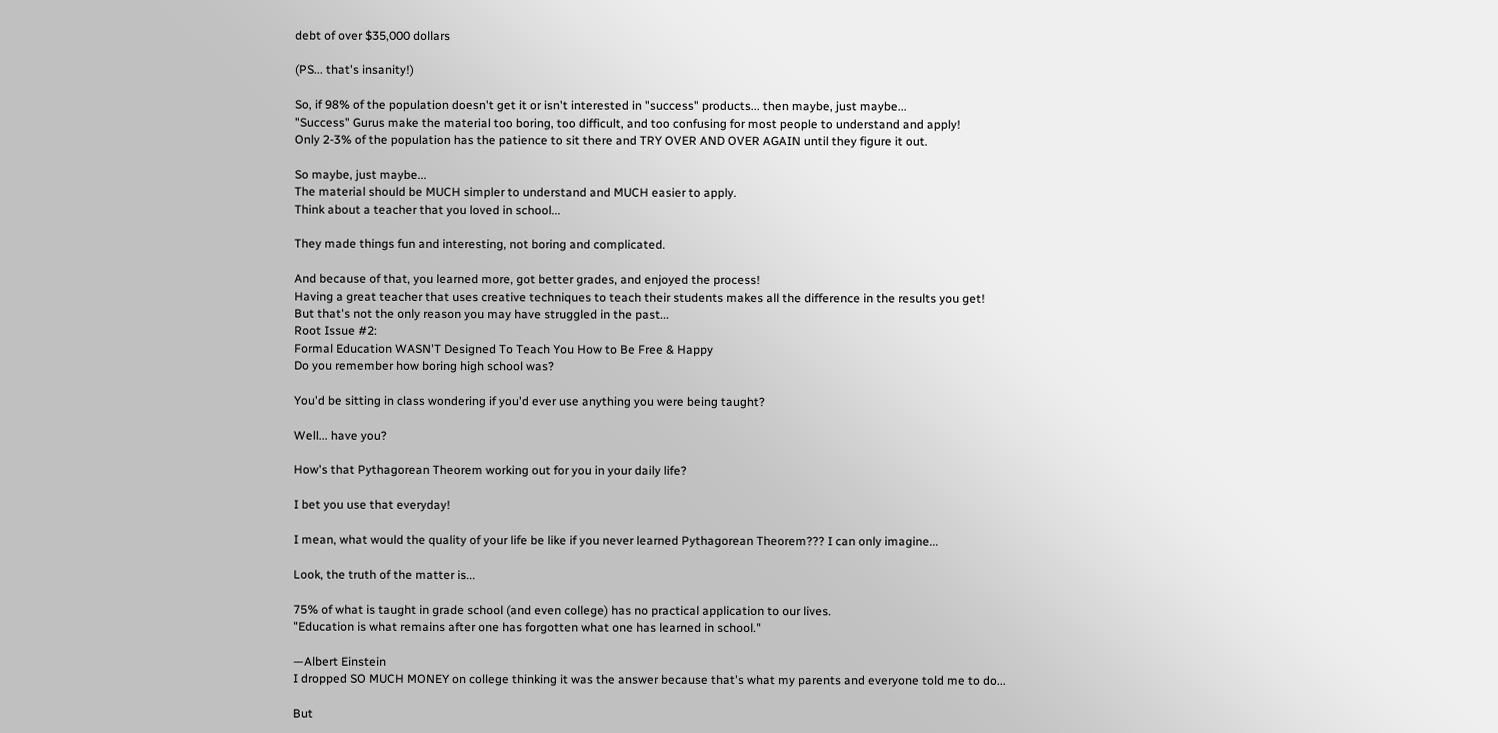debt of over $35,000 dollars

(PS... that's insanity!)

So, if 98% of the population doesn't get it or isn't interested in "success" products... then maybe, just maybe...
"Success" Gurus make the material too boring, too difficult, and too confusing for most people to understand and apply!
Only 2-3% of the population has the patience to sit there and TRY OVER AND OVER AGAIN until they figure it out.

So maybe, just maybe...
The material should be MUCH simpler to understand and MUCH easier to apply.
Think about a teacher that you loved in school...

They made things fun and interesting, not boring and complicated.

And because of that, you learned more, got better grades, and enjoyed the process!
Having a great teacher that uses creative techniques to teach their students makes all the difference in the results you get!
But that's not the only reason you may have struggled in the past...
Root Issue #2:
Formal Education WASN'T Designed To Teach You How to Be Free & Happy
Do you remember how boring high school was?

You'd be sitting in class wondering if you'd ever use anything you were being taught?

Well... have you?

How's that Pythagorean Theorem working out for you in your daily life?

I bet you use that everyday!

I mean, what would the quality of your life be like if you never learned Pythagorean Theorem??? I can only imagine...

Look, the truth of the matter is...

75% of what is taught in grade school (and even college) has no practical application to our lives.
"Education is what remains after one has forgotten what one has learned in school."

—Albert Einstein
I dropped SO MUCH MONEY on college thinking it was the answer because that's what my parents and everyone told me to do...

But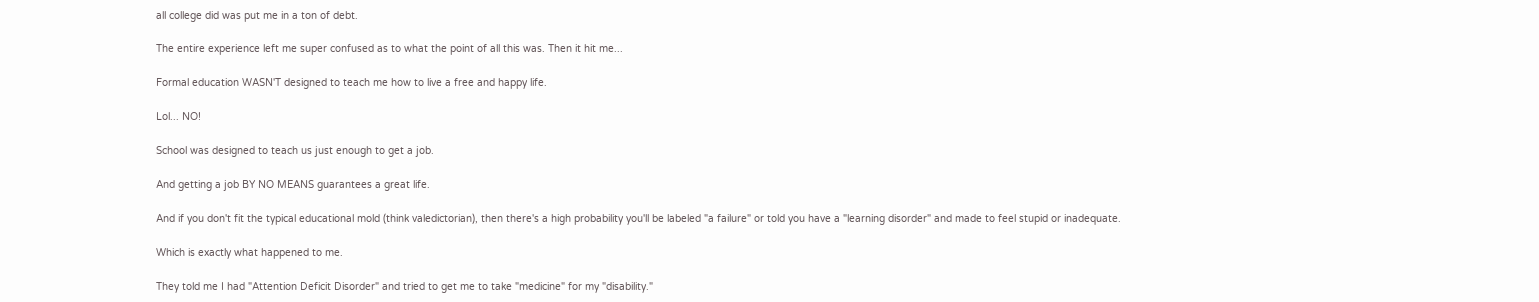all college did was put me in a ton of debt.

The entire experience left me super confused as to what the point of all this was. Then it hit me...

Formal education WASN'T designed to teach me how to live a free and happy life.

Lol... NO!

School was designed to teach us just enough to get a job.

And getting a job BY NO MEANS guarantees a great life.

And if you don't fit the typical educational mold (think valedictorian), then there's a high probability you'll be labeled "a failure" or told you have a "learning disorder" and made to feel stupid or inadequate.

Which is exactly what happened to me.

They told me I had "Attention Deficit Disorder" and tried to get me to take "medicine" for my "disability."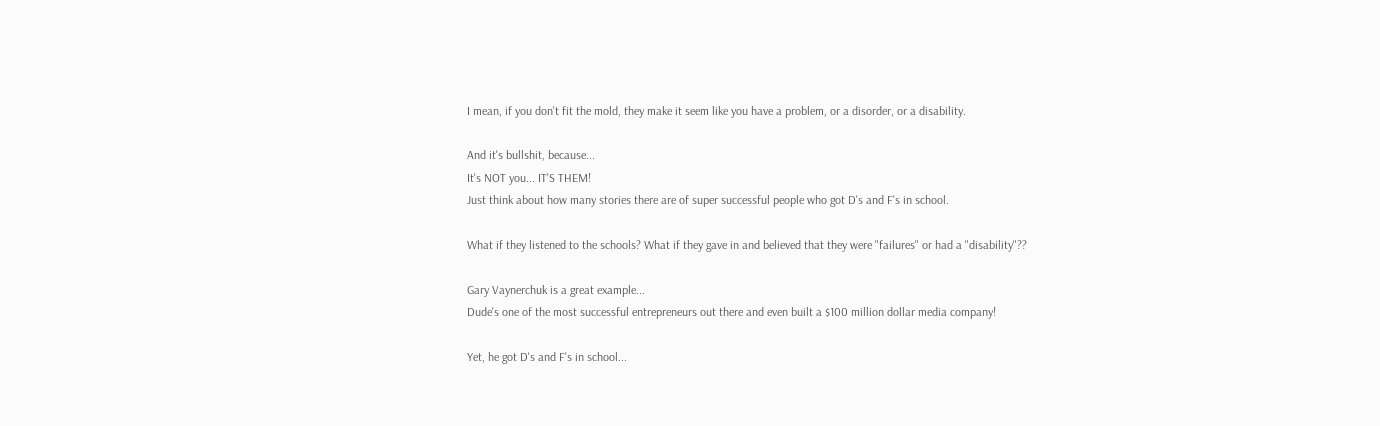I mean, if you don't fit the mold, they make it seem like you have a problem, or a disorder, or a disability.

And it's bullshit, because...
It's NOT you... IT'S THEM!
Just think about how many stories there are of super successful people who got D's and F's in school.

What if they listened to the schools? What if they gave in and believed that they were "failures" or had a "disability"??

Gary Vaynerchuk is a great example...
Dude's one of the most successful entrepreneurs out there and even built a $100 million dollar media company!

Yet, he got D's and F's in school...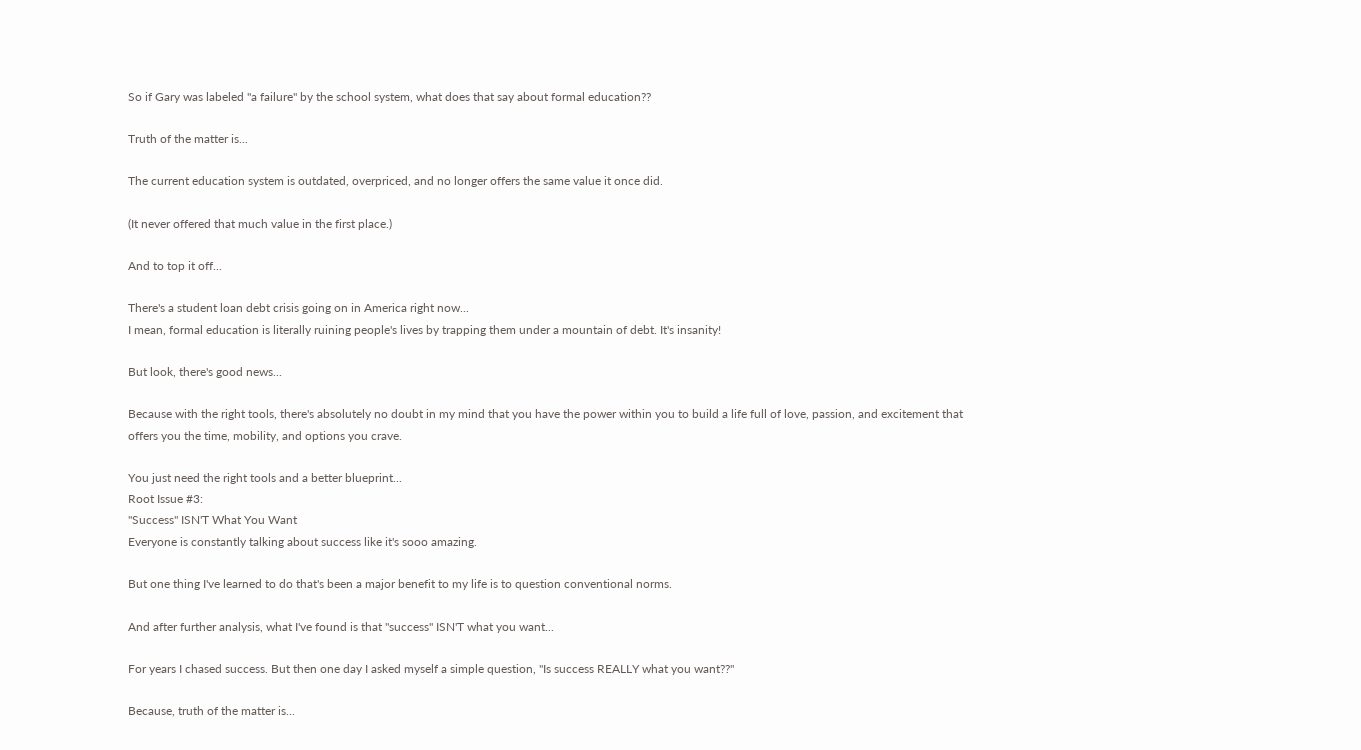So if Gary was labeled "a failure" by the school system, what does that say about formal education??

Truth of the matter is...

The current education system is outdated, overpriced, and no longer offers the same value it once did.

(It never offered that much value in the first place.)

And to top it off...

There's a student loan debt crisis going on in America right now...
I mean, formal education is literally ruining people's lives by trapping them under a mountain of debt. It's insanity!

But look, there's good news...

Because with the right tools, there's absolutely no doubt in my mind that you have the power within you to build a life full of love, passion, and excitement that offers you the time, mobility, and options you crave.

You just need the right tools and a better blueprint...
Root Issue #3:
"Success" ISN'T What You Want
Everyone is constantly talking about success like it's sooo amazing.

But one thing I've learned to do that's been a major benefit to my life is to question conventional norms.

And after further analysis, what I've found is that "success" ISN'T what you want...

For years I chased success. But then one day I asked myself a simple question, "Is success REALLY what you want??"

Because, truth of the matter is...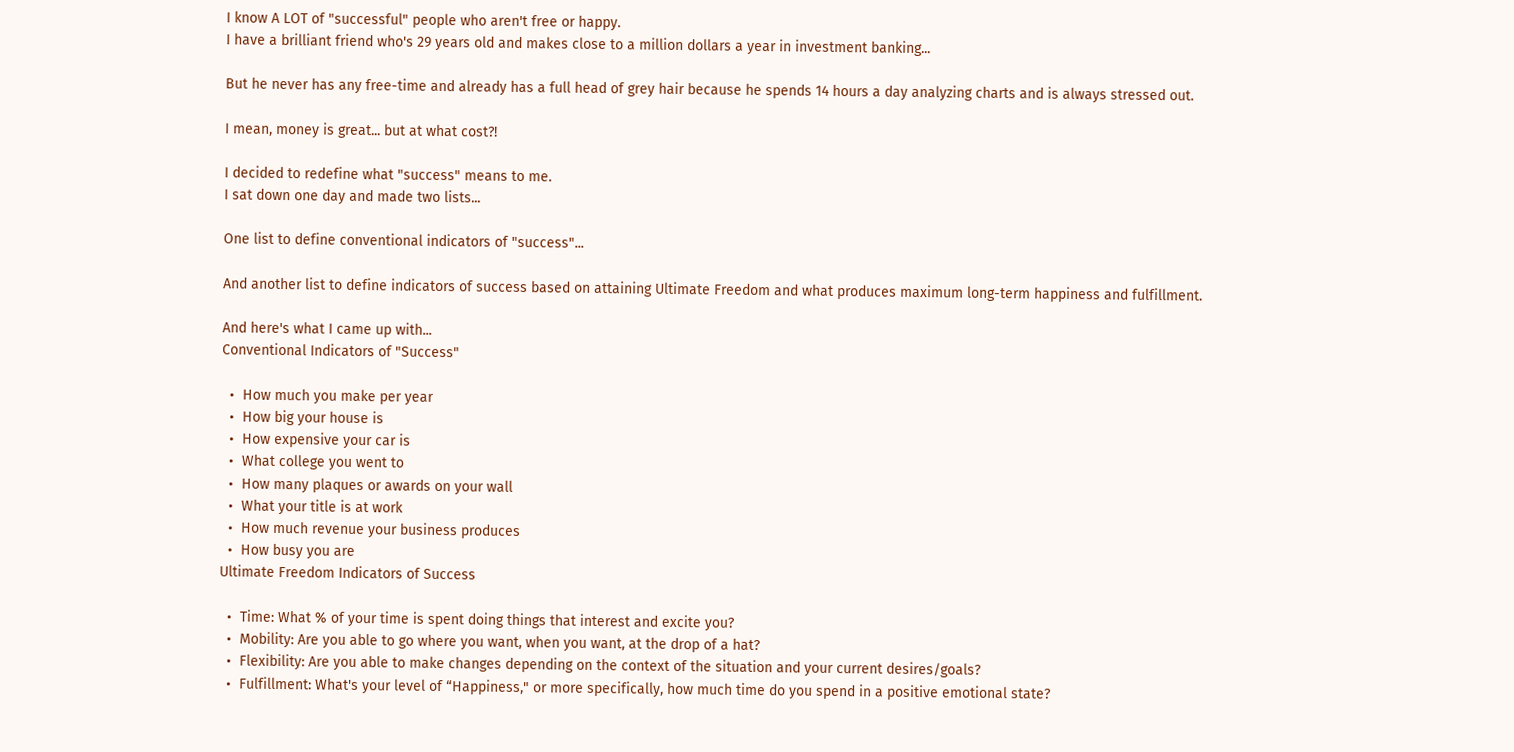I know A LOT of "successful" people who aren't free or happy.
I have a brilliant friend who's 29 years old and makes close to a million dollars a year in investment banking...

But he never has any free-time and already has a full head of grey hair because he spends 14 hours a day analyzing charts and is always stressed out.

I mean, money is great... but at what cost?!

I decided to redefine what "success" means to me.
I sat down one day and made two lists...

One list to define conventional indicators of "success"...

And another list to define indicators of success based on attaining Ultimate Freedom and what produces maximum long-term happiness and fulfillment.

And here's what I came up with...
Conventional Indicators of "Success"

  •  How much you make per year
  •  How big your house is
  •  How expensive your car is
  •  What college you went to
  •  How many plaques or awards on your wall
  •  What your title is at work
  •  How much revenue your business produces
  •  How busy you are
Ultimate Freedom Indicators of Success

  •  Time: What % of your time is spent doing things that interest and excite you?
  •  Mobility: Are you able to go where you want, when you want, at the drop of a hat?
  •  Flexibility: Are you able to make changes depending on the context of the situation and your current desires/goals?
  •  Fulfillment: What's your level of “Happiness," or more specifically, how much time do you spend in a positive emotional state?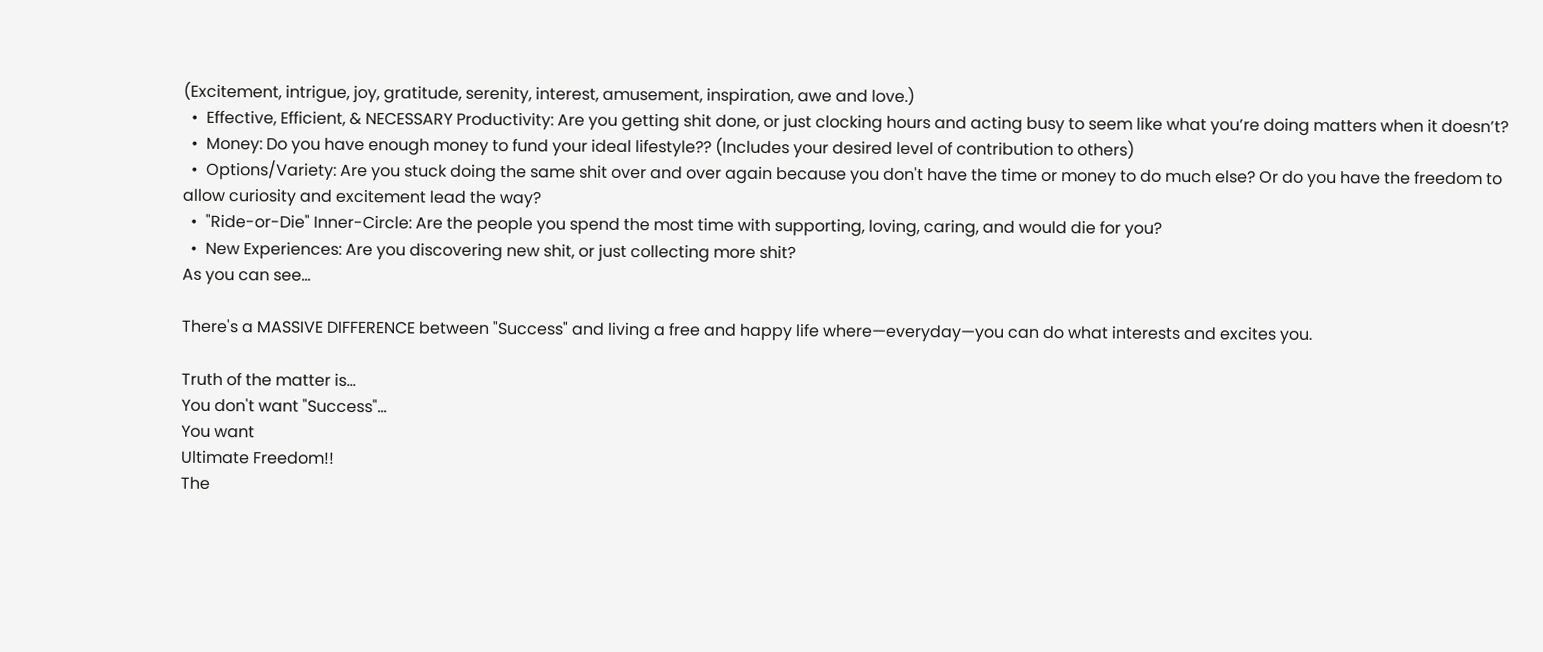(Excitement, intrigue, joy, gratitude, serenity, interest, amusement, inspiration, awe and love.)
  •  Effective, Efficient, & NECESSARY Productivity: Are you getting shit done, or just clocking hours and acting busy to seem like what you’re doing matters when it doesn’t?
  •  Money: Do you have enough money to fund your ideal lifestyle?? (Includes your desired level of contribution to others)
  •  Options/Variety: Are you stuck doing the same shit over and over again because you don't have the time or money to do much else? Or do you have the freedom to allow curiosity and excitement lead the way?
  •  "Ride-or-Die" Inner-Circle: Are the people you spend the most time with supporting, loving, caring, and would die for you?
  •  New Experiences: Are you discovering new shit, or just collecting more shit?
As you can see...

There's a MASSIVE DIFFERENCE between "Success" and living a free and happy life where—everyday—you can do what interests and excites you.

Truth of the matter is...
You don't want "Success"...
You want
Ultimate Freedom!!
The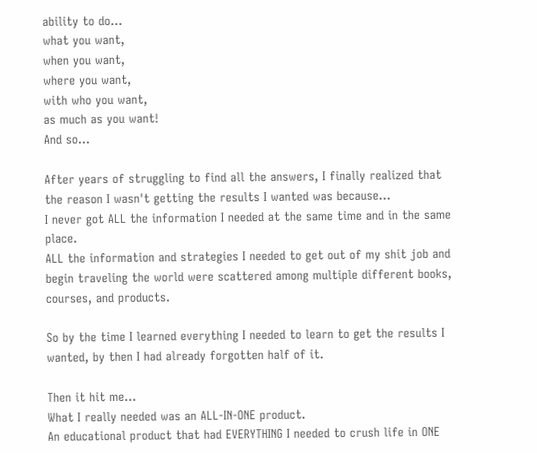ability to do...
what you want,
when you want,
where you want,
with who you want,
as much as you want!
And so...

After years of struggling to find all the answers, I finally realized that the reason I wasn't getting the results I wanted was because...
I never got ALL the information I needed at the same time and in the same place.
ALL the information and strategies I needed to get out of my shit job and begin traveling the world were scattered among multiple different books, courses, and products.

So by the time I learned everything I needed to learn to get the results I wanted, by then I had already forgotten half of it.

Then it hit me...
What I really needed was an ALL-IN-ONE product.
An educational product that had EVERYTHING I needed to crush life in ONE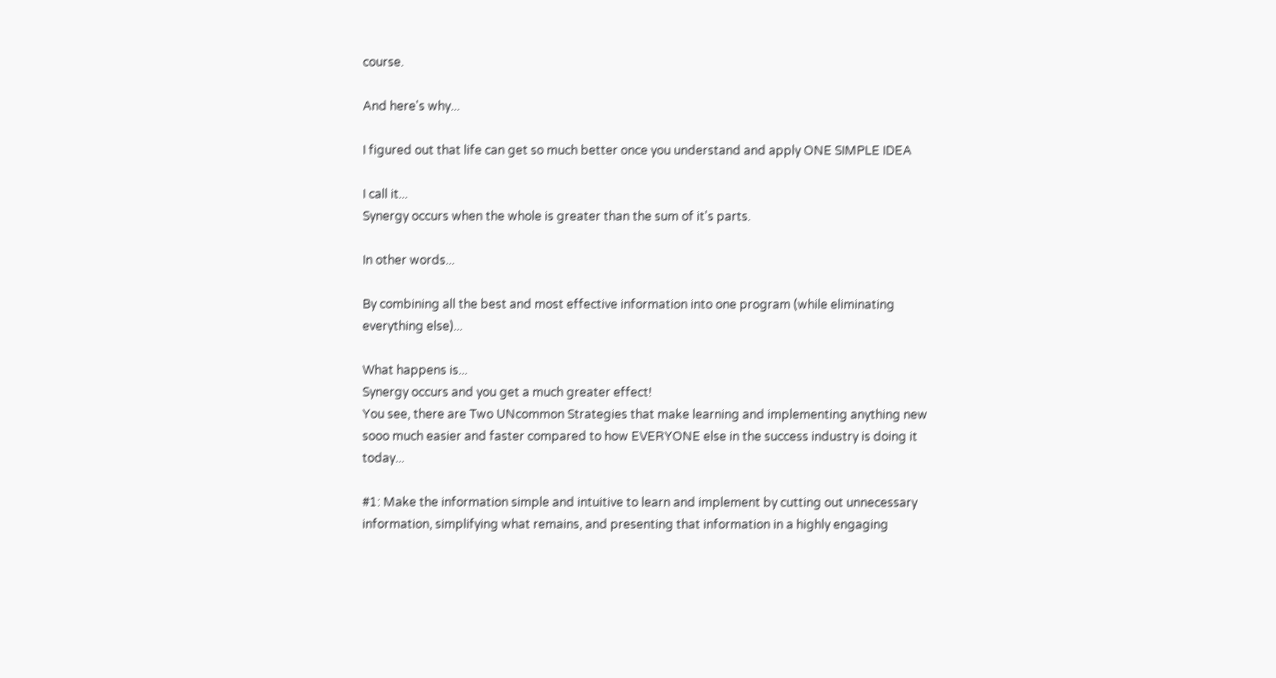course.

And here's why...

I figured out that life can get so much better once you understand and apply ONE SIMPLE IDEA

I call it...
Synergy occurs when the whole is greater than the sum of it's parts.

In other words...

By combining all the best and most effective information into one program (while eliminating everything else)...

What happens is...
Synergy occurs and you get a much greater effect!
You see, there are Two UNcommon Strategies that make learning and implementing anything new sooo much easier and faster compared to how EVERYONE else in the success industry is doing it today...

#1: Make the information simple and intuitive to learn and implement by cutting out unnecessary information, simplifying what remains, and presenting that information in a highly engaging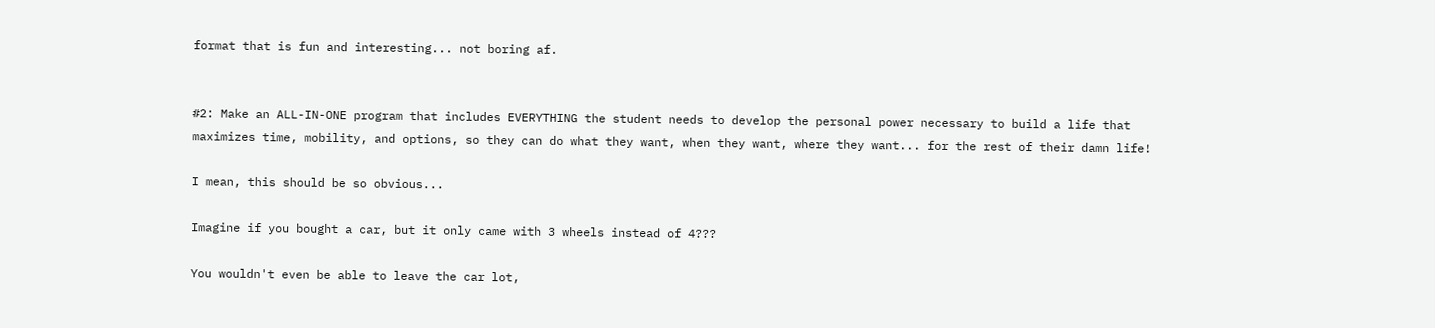format that is fun and interesting... not boring af.


#2: Make an ALL-IN-ONE program that includes EVERYTHING the student needs to develop the personal power necessary to build a life that maximizes time, mobility, and options, so they can do what they want, when they want, where they want... for the rest of their damn life!

I mean, this should be so obvious...

Imagine if you bought a car, but it only came with 3 wheels instead of 4???

You wouldn't even be able to leave the car lot,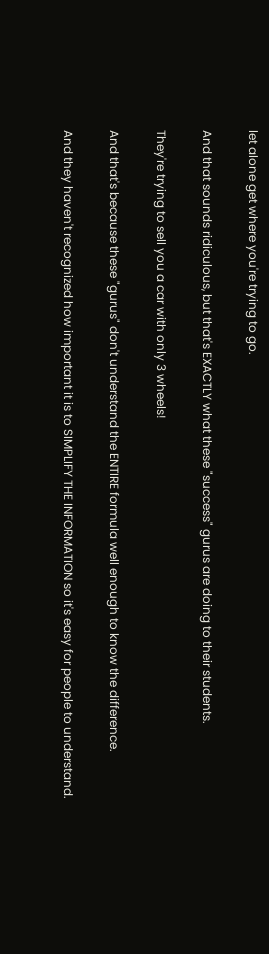let alone get where you're trying to go.

And that sounds ridiculous, but that's EXACTLY what these "success" gurus are doing to their students.

They're trying to sell you a car with only 3 wheels!

And that's because these "gurus" don't understand the ENTIRE formula well enough to know the difference.

And they haven't recognized how important it is to SIMPLIFY THE INFORMATION so it's easy for people to understand.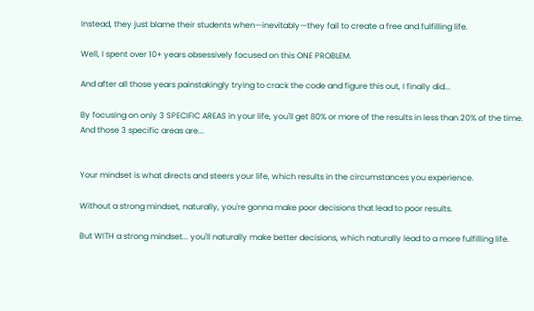Instead, they just blame their students when—inevitably—they fail to create a free and fulfilling life.

Well, I spent over 10+ years obsessively focused on this ONE PROBLEM.

And after all those years painstakingly trying to crack the code and figure this out, I finally did...

By focusing on only 3 SPECIFIC AREAS in your life, you'll get 80% or more of the results in less than 20% of the time.
And those 3 specific areas are...


Your mindset is what directs and steers your life, which results in the circumstances you experience.

Without a strong mindset, naturally, you're gonna make poor decisions that lead to poor results.

But WITH a strong mindset... you'll naturally make better decisions, which naturally lead to a more fulfilling life.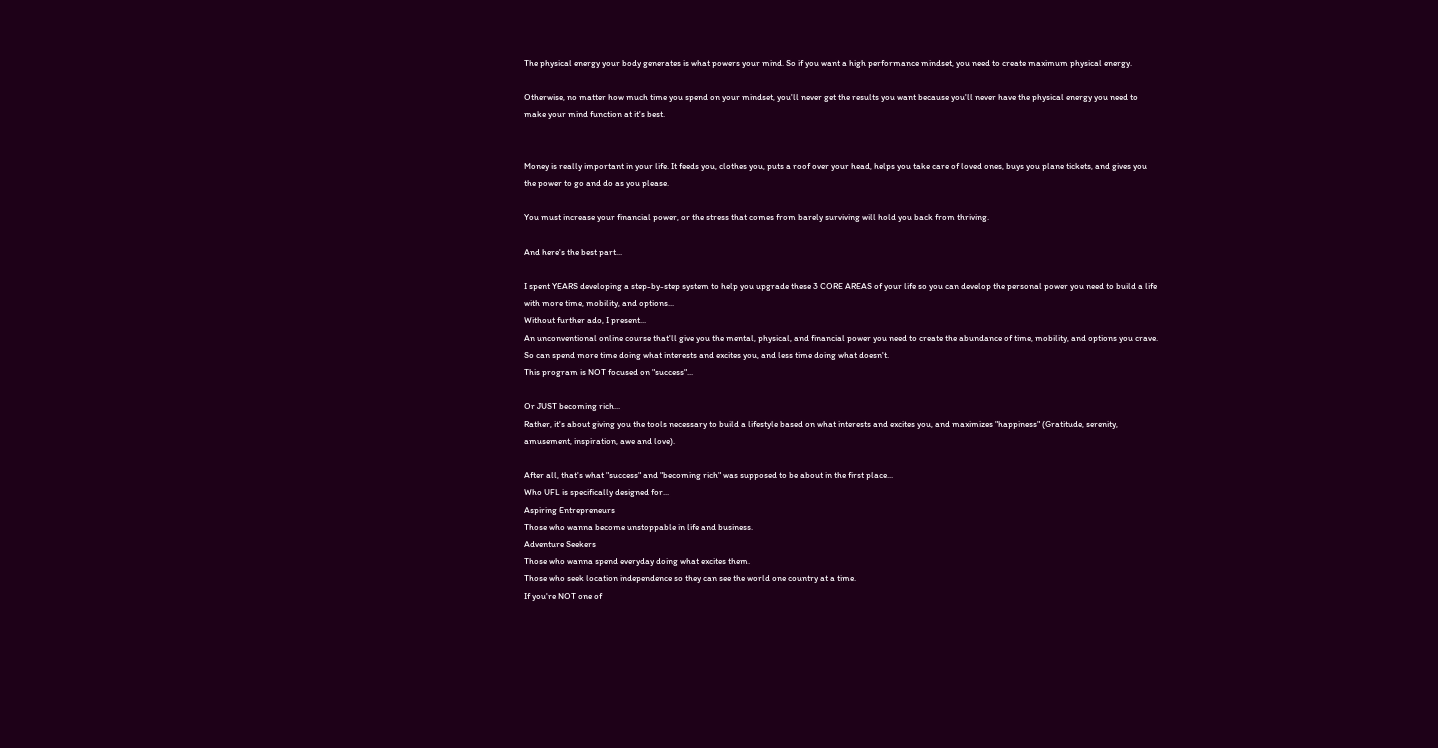The physical energy your body generates is what powers your mind. So if you want a high performance mindset, you need to create maximum physical energy.

Otherwise, no matter how much time you spend on your mindset, you'll never get the results you want because you'll never have the physical energy you need to make your mind function at it's best.


Money is really important in your life. It feeds you, clothes you, puts a roof over your head, helps you take care of loved ones, buys you plane tickets, and gives you the power to go and do as you please.

You must increase your financial power, or the stress that comes from barely surviving will hold you back from thriving.

And here's the best part...

I spent YEARS developing a step-by-step system to help you upgrade these 3 CORE AREAS of your life so you can develop the personal power you need to build a life with more time, mobility, and options...
Without further ado, I present...
An unconventional online course that'll give you the mental, physical, and financial power you need to create the abundance of time, mobility, and options you crave. So can spend more time doing what interests and excites you, and less time doing what doesn't.
This program is NOT focused on "success"...

Or JUST becoming rich...
Rather, it's about giving you the tools necessary to build a lifestyle based on what interests and excites you, and maximizes "happiness" (Gratitude, serenity, amusement, inspiration, awe and love).

After all, that's what "success" and "becoming rich" was supposed to be about in the first place...
Who UFL is specifically designed for...
Aspiring Entrepreneurs
Those who wanna become unstoppable in life and business.
Adventure Seekers
Those who wanna spend everyday doing what excites them.
Those who seek location independence so they can see the world one country at a time.
If you're NOT one of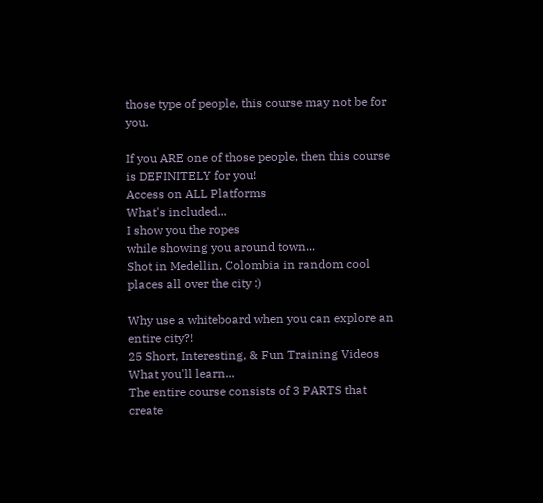those type of people, this course may not be for you.

If you ARE one of those people, then this course is DEFINITELY for you!
Access on ALL Platforms
What's included...
I show you the ropes
while showing you around town...
Shot in Medellin, Colombia in random cool places all over the city :)

Why use a whiteboard when you can explore an entire city?!
25 Short, Interesting, & Fun Training Videos
What you'll learn...
The entire course consists of 3 PARTS that create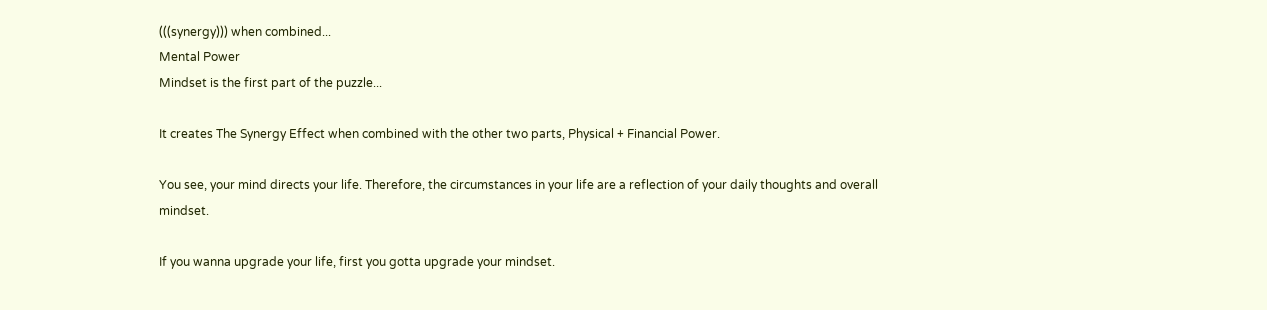(((synergy))) when combined...
Mental Power
Mindset is the first part of the puzzle...

It creates The Synergy Effect when combined with the other two parts, Physical + Financial Power.

You see, your mind directs your life. Therefore, the circumstances in your life are a reflection of your daily thoughts and overall mindset.

If you wanna upgrade your life, first you gotta upgrade your mindset.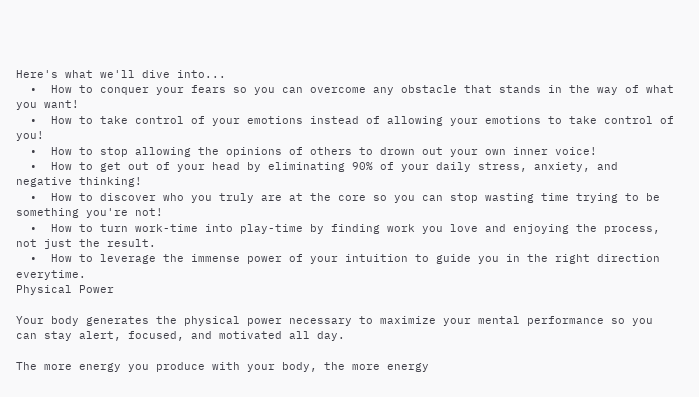Here's what we'll dive into...
  •  How to conquer your fears so you can overcome any obstacle that stands in the way of what you want!
  •  How to take control of your emotions instead of allowing your emotions to take control of you!
  •  How to stop allowing the opinions of others to drown out your own inner voice!
  •  How to get out of your head by eliminating 90% of your daily stress, anxiety, and negative thinking!
  •  How to discover who you truly are at the core so you can stop wasting time trying to be something you're not!
  •  How to turn work-time into play-time by finding work you love and enjoying the process, not just the result.
  •  How to leverage the immense power of your intuition to guide you in the right direction everytime.
Physical Power

Your body generates the physical power necessary to maximize your mental performance so you can stay alert, focused, and motivated all day.

The more energy you produce with your body, the more energy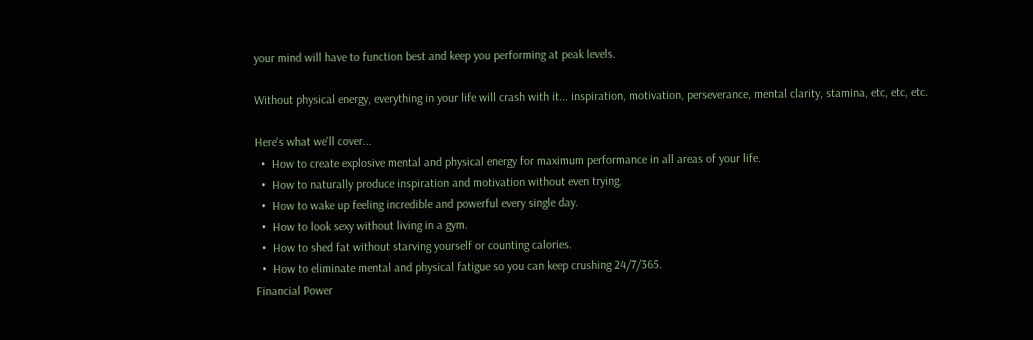your mind will have to function best and keep you performing at peak levels.

Without physical energy, everything in your life will crash with it... inspiration, motivation, perseverance, mental clarity, stamina, etc, etc, etc.

Here's what we'll cover...
  •  How to create explosive mental and physical energy for maximum performance in all areas of your life.
  •  How to naturally produce inspiration and motivation without even trying.
  •  How to wake up feeling incredible and powerful every single day.
  •  How to look sexy without living in a gym.
  •  How to shed fat without starving yourself or counting calories.
  •  How to eliminate mental and physical fatigue so you can keep crushing 24/7/365.
Financial Power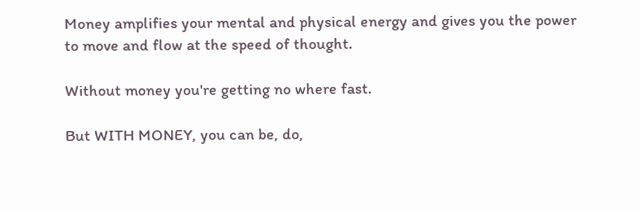Money amplifies your mental and physical energy and gives you the power to move and flow at the speed of thought.

Without money you're getting no where fast.

But WITH MONEY, you can be, do,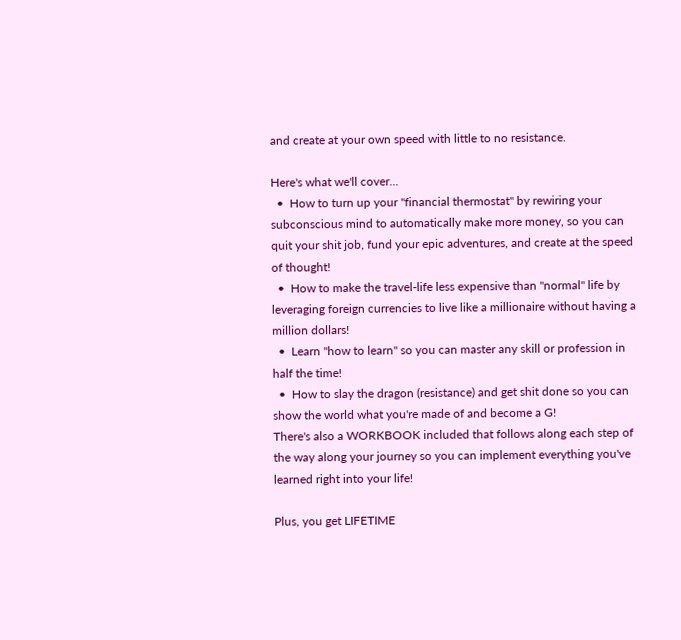and create at your own speed with little to no resistance.

Here's what we'll cover...
  •  How to turn up your "financial thermostat" by rewiring your subconscious mind to automatically make more money, so you can quit your shit job, fund your epic adventures, and create at the speed of thought!
  •  How to make the travel-life less expensive than "normal" life by leveraging foreign currencies to live like a millionaire without having a million dollars!
  •  Learn "how to learn" so you can master any skill or profession in half the time!
  •  How to slay the dragon (resistance) and get shit done so you can show the world what you're made of and become a G!
There's also a WORKBOOK included that follows along each step of the way along your journey so you can implement everything you've learned right into your life!

Plus, you get LIFETIME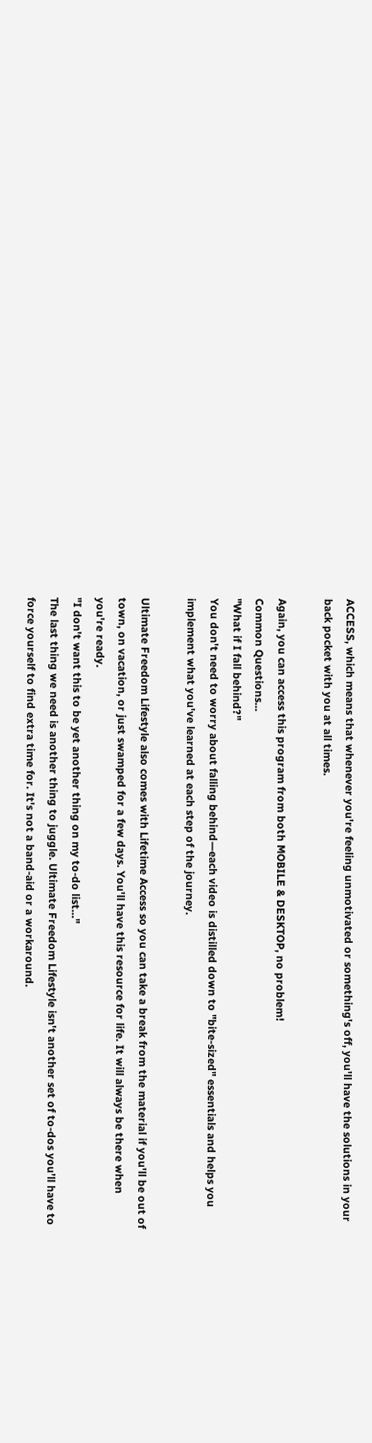ACCESS, which means that whenever you're feeling unmotivated or something's off, you'll have the solutions in your back pocket with you at all times.

Again, you can access this program from both MOBILE & DESKTOP, no problem!
Common Questions...
"What if I fall behind?"
You don't need to worry about falling behind—each video is distilled down to "bite-sized" essentials and helps you implement what you've learned at each step of the journey.

Ultimate Freedom Lifestyle also comes with Lifetime Access so you can take a break from the material if you'll be out of town, on vacation, or just swamped for a few days. You'll have this resource for life. It will always be there when you're ready.
"I don't want this to be yet another thing on my to-do list..."
The last thing we need is another thing to juggle. Ultimate Freedom Lifestyle isn't another set of to-dos you’ll have to force yourself to find extra time for. It's not a band-aid or a workaround.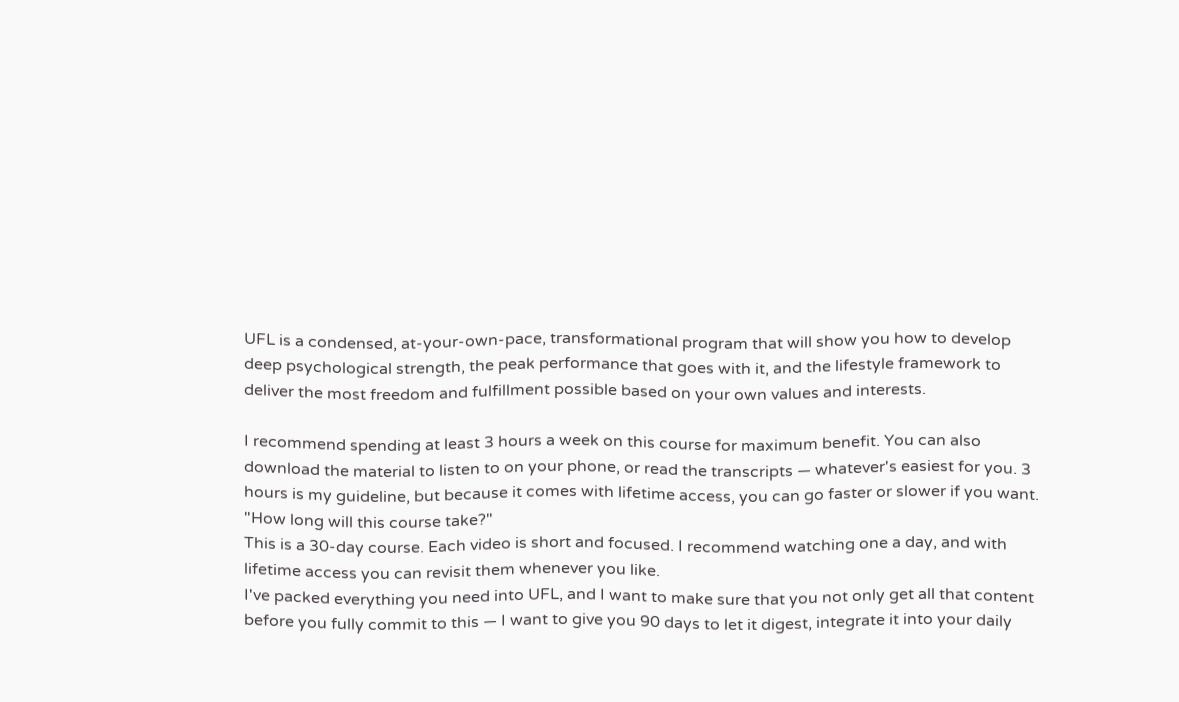UFL is a condensed, at-your-own-pace, transformational program that will show you how to develop deep psychological strength, the peak performance that goes with it, and the lifestyle framework to deliver the most freedom and fulfillment possible based on your own values and interests.

I recommend spending at least 3 hours a week on this course for maximum benefit. You can also download the material to listen to on your phone, or read the transcripts — whatever's easiest for you. 3 hours is my guideline, but because it comes with lifetime access, you can go faster or slower if you want.
"How long will this course take?"
This is a 30-day course. Each video is short and focused. I recommend watching one a day, and with lifetime access you can revisit them whenever you like.
I've packed everything you need into UFL, and I want to make sure that you not only get all that content before you fully commit to this — I want to give you 90 days to let it digest, integrate it into your daily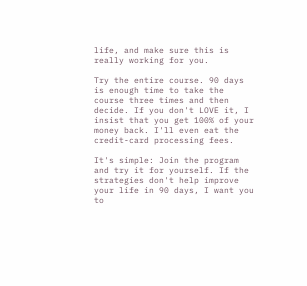life, and make sure this is really working for you.

Try the entire course. 90 days is enough time to take the course three times and then decide. If you don't LOVE it, I insist that you get 100% of your money back. I'll even eat the credit-card processing fees.

It's simple: Join the program and try it for yourself. If the strategies don't help improve your life in 90 days, I want you to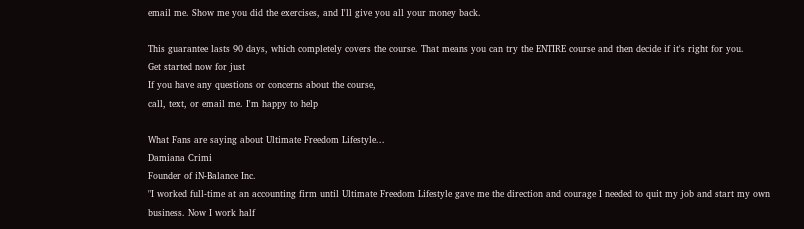email me. Show me you did the exercises, and I'll give you all your money back.

This guarantee lasts 90 days, which completely covers the course. That means you can try the ENTIRE course and then decide if it's right for you.
Get started now for just
If you have any questions or concerns about the course,
call, text, or email me. I'm happy to help

What Fans are saying about Ultimate Freedom Lifestyle...
Damiana Crimi
Founder of iN-Balance Inc.
"I worked full-time at an accounting firm until Ultimate Freedom Lifestyle gave me the direction and courage I needed to quit my job and start my own business. Now I work half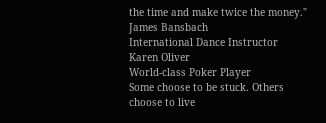the time and make twice the money."
James Bansbach
International Dance Instructor
Karen Oliver
World-class Poker Player
Some choose to be stuck. Others choose to live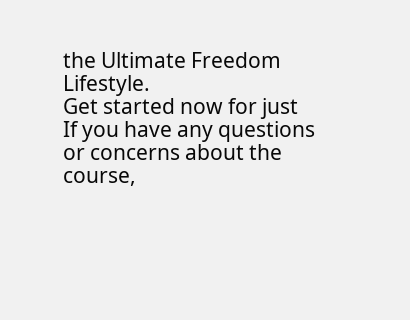the Ultimate Freedom Lifestyle.
Get started now for just
If you have any questions or concerns about the course,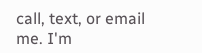call, text, or email me. I'm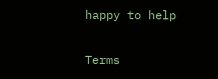happy to help

Terms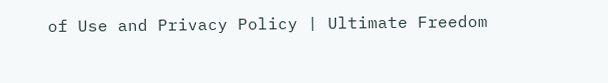of Use and Privacy Policy | Ultimate Freedom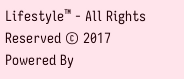Lifestyle™ - All Rights Reserved © 2017
Powered By